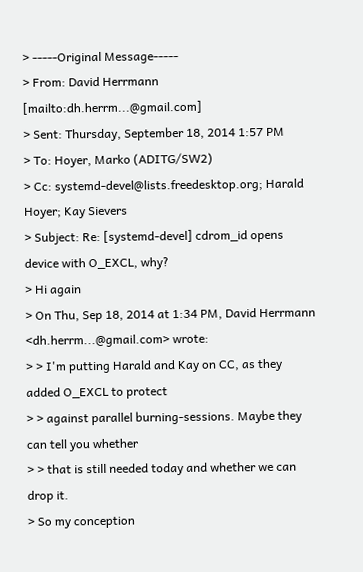> -----Original Message-----
> From: David Herrmann [mailto:dh.herrm...@gmail.com]
> Sent: Thursday, September 18, 2014 1:57 PM
> To: Hoyer, Marko (ADITG/SW2)
> Cc: systemd-devel@lists.freedesktop.org; Harald Hoyer; Kay Sievers
> Subject: Re: [systemd-devel] cdrom_id opens device with O_EXCL, why?
> Hi again
> On Thu, Sep 18, 2014 at 1:34 PM, David Herrmann <dh.herrm...@gmail.com> wrote:
> > I'm putting Harald and Kay on CC, as they added O_EXCL to protect
> > against parallel burning-sessions. Maybe they can tell you whether
> > that is still needed today and whether we can drop it.
> So my conception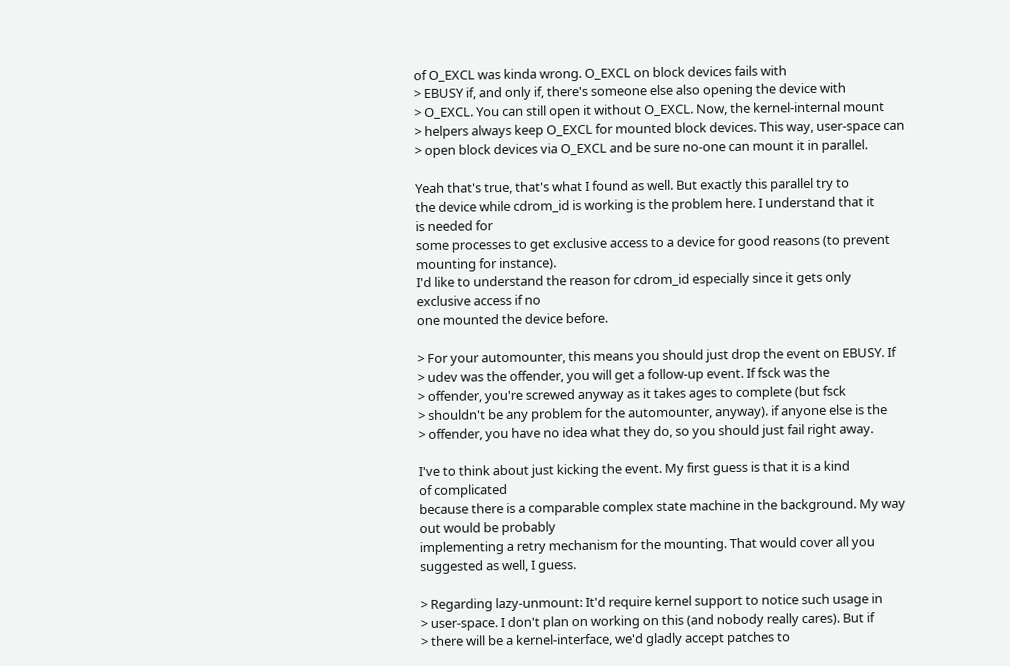of O_EXCL was kinda wrong. O_EXCL on block devices fails with
> EBUSY if, and only if, there's someone else also opening the device with
> O_EXCL. You can still open it without O_EXCL. Now, the kernel-internal mount
> helpers always keep O_EXCL for mounted block devices. This way, user-space can
> open block devices via O_EXCL and be sure no-one can mount it in parallel.

Yeah that's true, that's what I found as well. But exactly this parallel try to
the device while cdrom_id is working is the problem here. I understand that it
is needed for
some processes to get exclusive access to a device for good reasons (to prevent
mounting for instance).
I'd like to understand the reason for cdrom_id especially since it gets only
exclusive access if no
one mounted the device before.

> For your automounter, this means you should just drop the event on EBUSY. If
> udev was the offender, you will get a follow-up event. If fsck was the
> offender, you're screwed anyway as it takes ages to complete (but fsck
> shouldn't be any problem for the automounter, anyway). if anyone else is the
> offender, you have no idea what they do, so you should just fail right away.

I've to think about just kicking the event. My first guess is that it is a kind
of complicated
because there is a comparable complex state machine in the background. My way
out would be probably
implementing a retry mechanism for the mounting. That would cover all you
suggested as well, I guess.

> Regarding lazy-unmount: It'd require kernel support to notice such usage in
> user-space. I don't plan on working on this (and nobody really cares). But if
> there will be a kernel-interface, we'd gladly accept patches to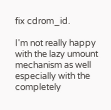fix cdrom_id.

I'm not really happy with the lazy umount mechanism as well especially with the
completely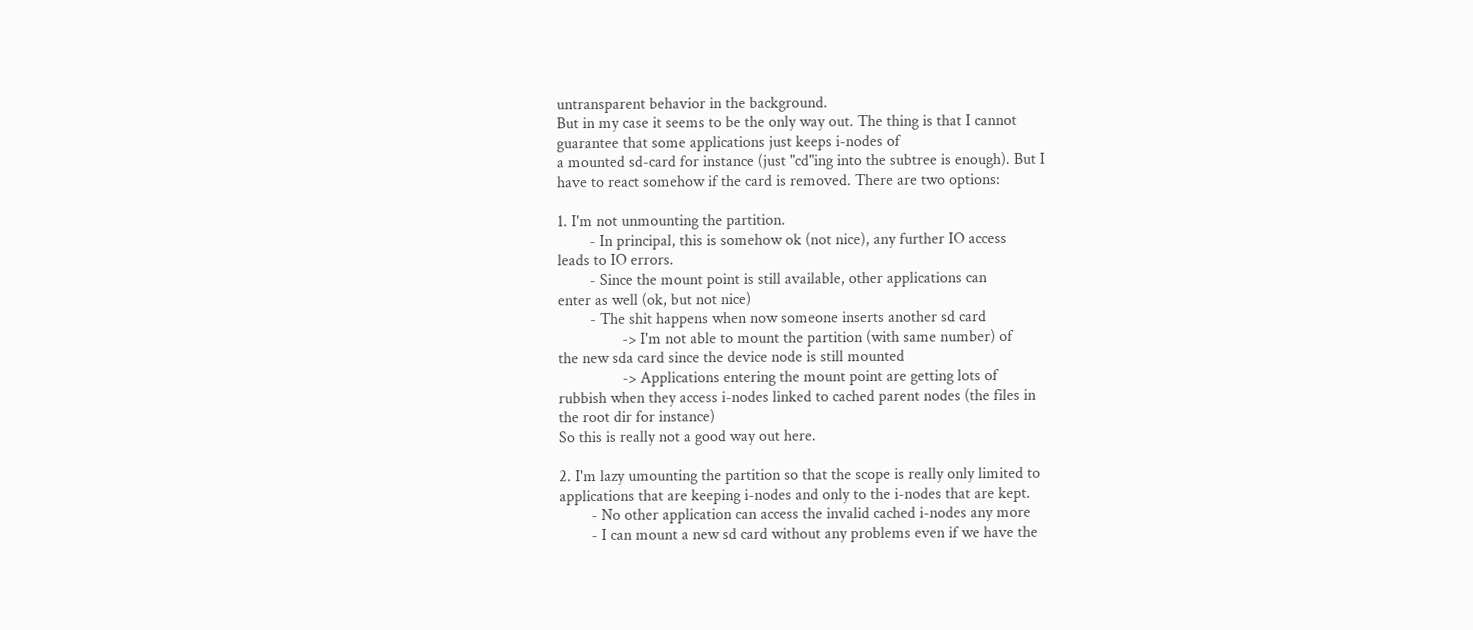untransparent behavior in the background.
But in my case it seems to be the only way out. The thing is that I cannot
guarantee that some applications just keeps i-nodes of
a mounted sd-card for instance (just "cd"ing into the subtree is enough). But I
have to react somehow if the card is removed. There are two options:

1. I'm not unmounting the partition.
        - In principal, this is somehow ok (not nice), any further IO access
leads to IO errors.
        - Since the mount point is still available, other applications can
enter as well (ok, but not nice)
        - The shit happens when now someone inserts another sd card
                -> I'm not able to mount the partition (with same number) of
the new sda card since the device node is still mounted
                -> Applications entering the mount point are getting lots of
rubbish when they access i-nodes linked to cached parent nodes (the files in
the root dir for instance)
So this is really not a good way out here.

2. I'm lazy umounting the partition so that the scope is really only limited to
applications that are keeping i-nodes and only to the i-nodes that are kept.
        - No other application can access the invalid cached i-nodes any more
        - I can mount a new sd card without any problems even if we have the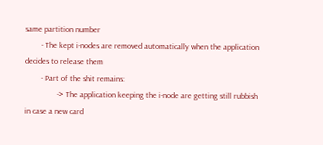same partition number
        - The kept i-nodes are removed automatically when the application
decides to release them
        - Part of the shit remains:
                -> The application keeping the i-node are getting still rubbish
in case a new card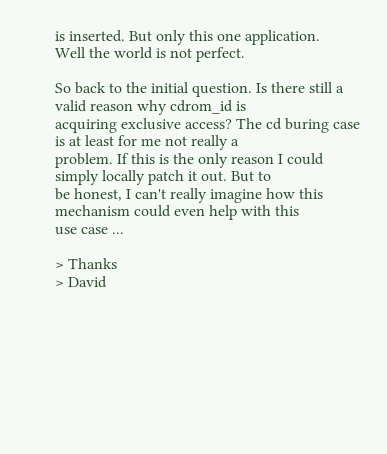is inserted. But only this one application.
Well the world is not perfect.

So back to the initial question. Is there still a valid reason why cdrom_id is
acquiring exclusive access? The cd buring case is at least for me not really a
problem. If this is the only reason I could simply locally patch it out. But to
be honest, I can't really imagine how this mechanism could even help with this
use case ...

> Thanks
> David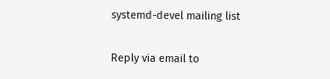systemd-devel mailing list

Reply via email to